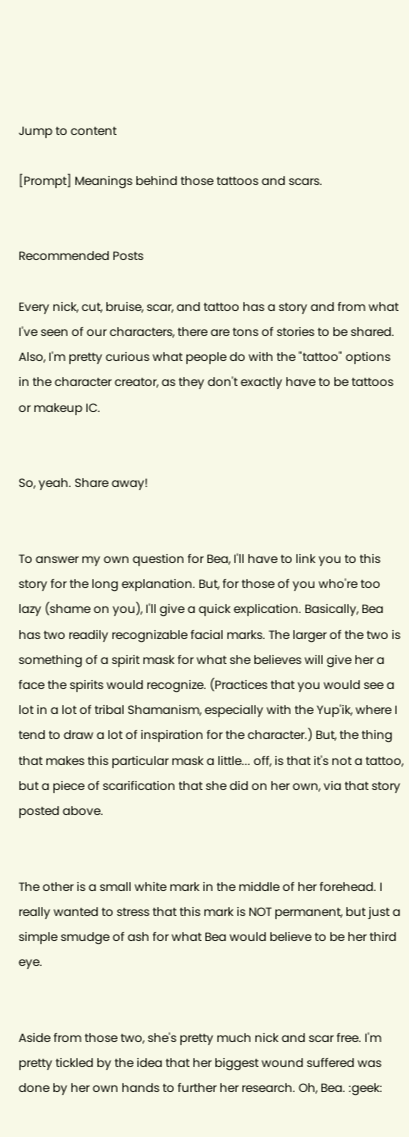Jump to content

[Prompt] Meanings behind those tattoos and scars.


Recommended Posts

Every nick, cut, bruise, scar, and tattoo has a story and from what I've seen of our characters, there are tons of stories to be shared. Also, I'm pretty curious what people do with the "tattoo" options in the character creator, as they don't exactly have to be tattoos or makeup IC.


So, yeah. Share away!


To answer my own question for Bea, I'll have to link you to this story for the long explanation. But, for those of you who're too lazy (shame on you), I'll give a quick explication. Basically, Bea has two readily recognizable facial marks. The larger of the two is something of a spirit mask for what she believes will give her a face the spirits would recognize. (Practices that you would see a lot in a lot of tribal Shamanism, especially with the Yup'ik, where I tend to draw a lot of inspiration for the character.) But, the thing that makes this particular mask a little... off, is that it's not a tattoo, but a piece of scarification that she did on her own, via that story posted above.


The other is a small white mark in the middle of her forehead. I really wanted to stress that this mark is NOT permanent, but just a simple smudge of ash for what Bea would believe to be her third eye.


Aside from those two, she's pretty much nick and scar free. I'm pretty tickled by the idea that her biggest wound suffered was done by her own hands to further her research. Oh, Bea. :geek: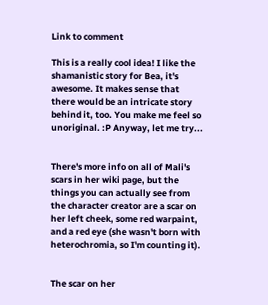Link to comment

This is a really cool idea! I like the shamanistic story for Bea, it's awesome. It makes sense that there would be an intricate story behind it, too. You make me feel so unoriginal. :P Anyway, let me try...


There's more info on all of Mali's scars in her wiki page, but the things you can actually see from the character creator are a scar on her left cheek, some red warpaint, and a red eye (she wasn't born with heterochromia, so I'm counting it).


The scar on her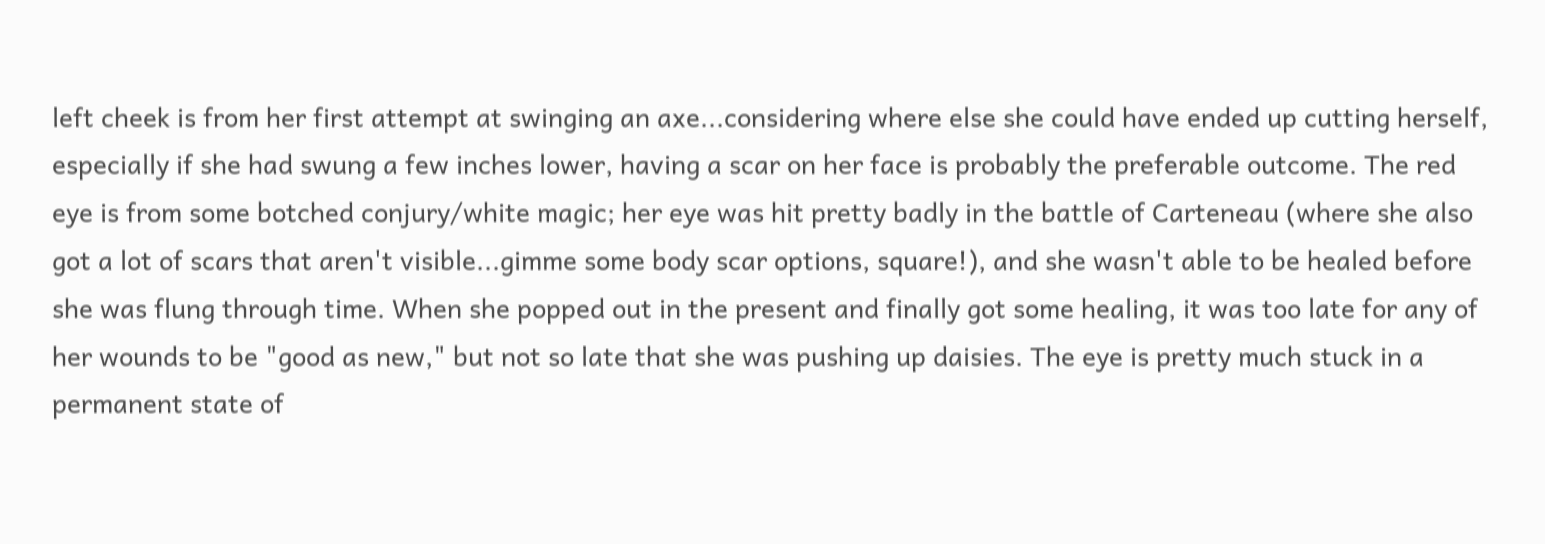left cheek is from her first attempt at swinging an axe...considering where else she could have ended up cutting herself, especially if she had swung a few inches lower, having a scar on her face is probably the preferable outcome. The red eye is from some botched conjury/white magic; her eye was hit pretty badly in the battle of Carteneau (where she also got a lot of scars that aren't visible...gimme some body scar options, square!), and she wasn't able to be healed before she was flung through time. When she popped out in the present and finally got some healing, it was too late for any of her wounds to be "good as new," but not so late that she was pushing up daisies. The eye is pretty much stuck in a permanent state of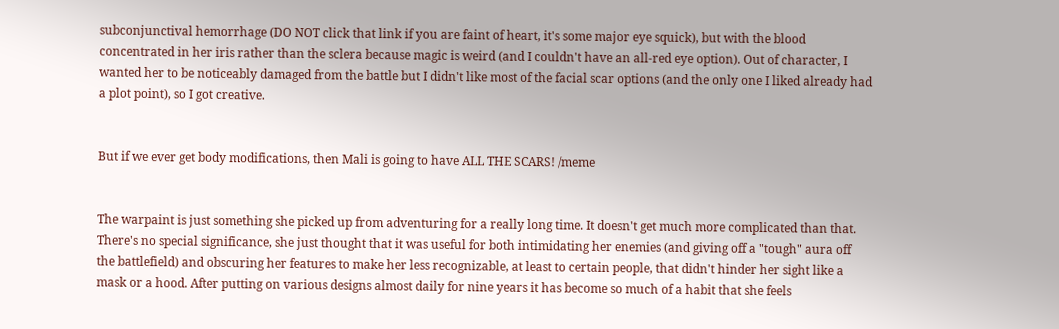subconjunctival hemorrhage (DO NOT click that link if you are faint of heart, it's some major eye squick), but with the blood concentrated in her iris rather than the sclera because magic is weird (and I couldn't have an all-red eye option). Out of character, I wanted her to be noticeably damaged from the battle but I didn't like most of the facial scar options (and the only one I liked already had a plot point), so I got creative.


But if we ever get body modifications, then Mali is going to have ALL THE SCARS! /meme


The warpaint is just something she picked up from adventuring for a really long time. It doesn't get much more complicated than that. There's no special significance, she just thought that it was useful for both intimidating her enemies (and giving off a "tough" aura off the battlefield) and obscuring her features to make her less recognizable, at least to certain people, that didn't hinder her sight like a mask or a hood. After putting on various designs almost daily for nine years it has become so much of a habit that she feels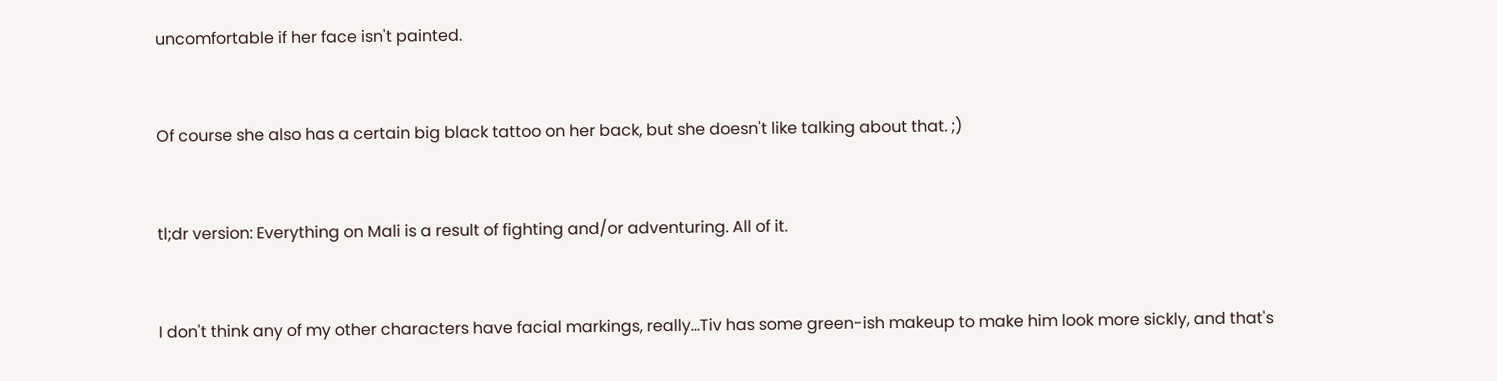uncomfortable if her face isn't painted.


Of course she also has a certain big black tattoo on her back, but she doesn't like talking about that. ;)


tl;dr version: Everything on Mali is a result of fighting and/or adventuring. All of it.


I don't think any of my other characters have facial markings, really...Tiv has some green-ish makeup to make him look more sickly, and that's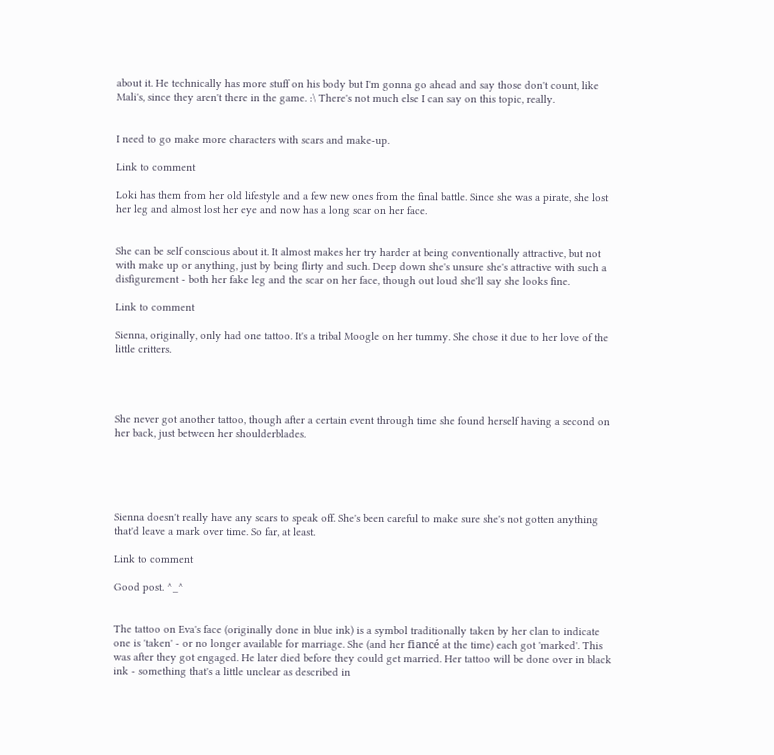about it. He technically has more stuff on his body but I'm gonna go ahead and say those don't count, like Mali's, since they aren't there in the game. :\ There's not much else I can say on this topic, really.


I need to go make more characters with scars and make-up.

Link to comment

Loki has them from her old lifestyle and a few new ones from the final battle. Since she was a pirate, she lost her leg and almost lost her eye and now has a long scar on her face.


She can be self conscious about it. It almost makes her try harder at being conventionally attractive, but not with make up or anything, just by being flirty and such. Deep down she's unsure she's attractive with such a disfigurement - both her fake leg and the scar on her face, though out loud she'll say she looks fine.

Link to comment

Sienna, originally, only had one tattoo. It's a tribal Moogle on her tummy. She chose it due to her love of the little critters.




She never got another tattoo, though after a certain event through time she found herself having a second on her back, just between her shoulderblades.





Sienna doesn't really have any scars to speak off. She's been careful to make sure she's not gotten anything that'd leave a mark over time. So far, at least.

Link to comment

Good post. ^_^


The tattoo on Eva's face (originally done in blue ink) is a symbol traditionally taken by her clan to indicate one is 'taken' - or no longer available for marriage. She (and her fiancé at the time) each got 'marked'. This was after they got engaged. He later died before they could get married. Her tattoo will be done over in black ink - something that's a little unclear as described in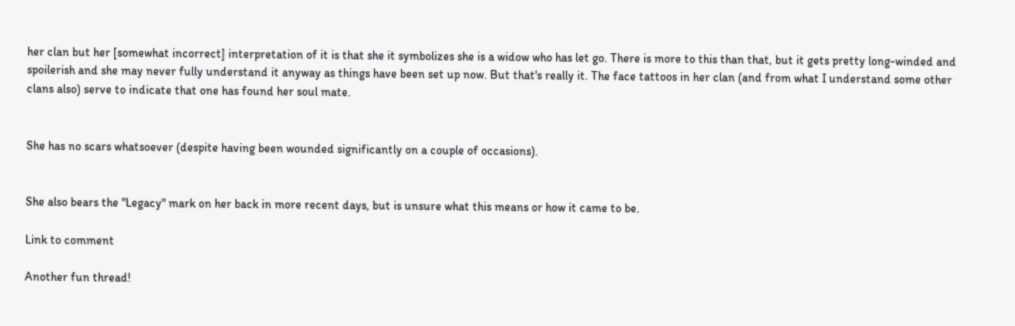her clan but her [somewhat incorrect] interpretation of it is that she it symbolizes she is a widow who has let go. There is more to this than that, but it gets pretty long-winded and spoilerish and she may never fully understand it anyway as things have been set up now. But that's really it. The face tattoos in her clan (and from what I understand some other clans also) serve to indicate that one has found her soul mate.


She has no scars whatsoever (despite having been wounded significantly on a couple of occasions).


She also bears the "Legacy" mark on her back in more recent days, but is unsure what this means or how it came to be.

Link to comment

Another fun thread!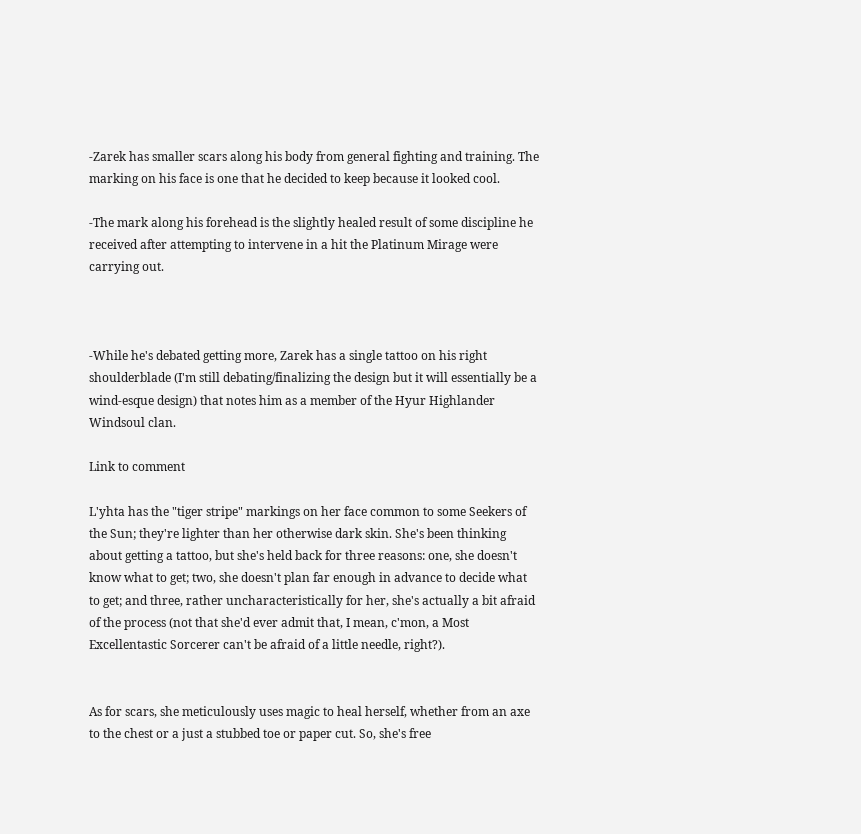-Zarek has smaller scars along his body from general fighting and training. The marking on his face is one that he decided to keep because it looked cool.

-The mark along his forehead is the slightly healed result of some discipline he received after attempting to intervene in a hit the Platinum Mirage were carrying out.



-While he's debated getting more, Zarek has a single tattoo on his right shoulderblade (I'm still debating/finalizing the design but it will essentially be a wind-esque design) that notes him as a member of the Hyur Highlander Windsoul clan.

Link to comment

L'yhta has the "tiger stripe" markings on her face common to some Seekers of the Sun; they're lighter than her otherwise dark skin. She's been thinking about getting a tattoo, but she's held back for three reasons: one, she doesn't know what to get; two, she doesn't plan far enough in advance to decide what to get; and three, rather uncharacteristically for her, she's actually a bit afraid of the process (not that she'd ever admit that, I mean, c'mon, a Most Excellentastic Sorcerer can't be afraid of a little needle, right?).


As for scars, she meticulously uses magic to heal herself, whether from an axe to the chest or a just a stubbed toe or paper cut. So, she's free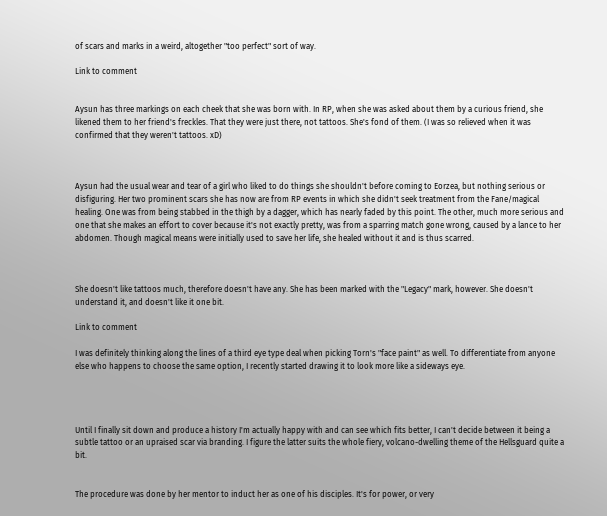of scars and marks in a weird, altogether "too perfect" sort of way.

Link to comment


Aysun has three markings on each cheek that she was born with. In RP, when she was asked about them by a curious friend, she likened them to her friend's freckles. That they were just there, not tattoos. She's fond of them. (I was so relieved when it was confirmed that they weren't tattoos. xD)



Aysun had the usual wear and tear of a girl who liked to do things she shouldn't before coming to Eorzea, but nothing serious or disfiguring. Her two prominent scars she has now are from RP events in which she didn't seek treatment from the Fane/magical healing. One was from being stabbed in the thigh by a dagger, which has nearly faded by this point. The other, much more serious and one that she makes an effort to cover because it's not exactly pretty, was from a sparring match gone wrong, caused by a lance to her abdomen. Though magical means were initially used to save her life, she healed without it and is thus scarred.



She doesn't like tattoos much, therefore doesn't have any. She has been marked with the "Legacy" mark, however. She doesn't understand it, and doesn't like it one bit.

Link to comment

I was definitely thinking along the lines of a third eye type deal when picking Torn's "face paint" as well. To differentiate from anyone else who happens to choose the same option, I recently started drawing it to look more like a sideways eye.




Until I finally sit down and produce a history I'm actually happy with and can see which fits better, I can't decide between it being a subtle tattoo or an upraised scar via branding. I figure the latter suits the whole fiery, volcano-dwelling theme of the Hellsguard quite a bit.


The procedure was done by her mentor to induct her as one of his disciples. It's for power, or very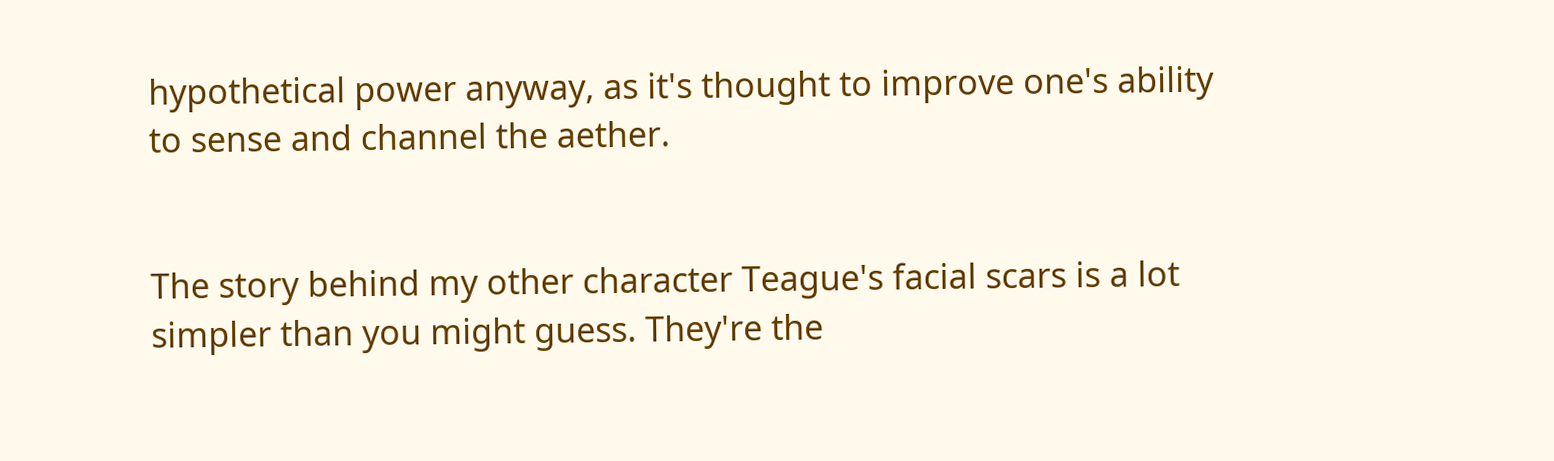hypothetical power anyway, as it's thought to improve one's ability to sense and channel the aether.


The story behind my other character Teague's facial scars is a lot simpler than you might guess. They're the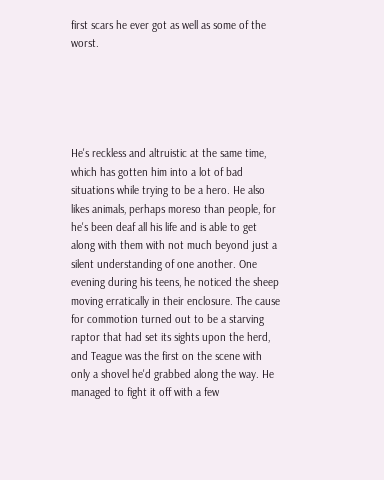first scars he ever got as well as some of the worst.





He's reckless and altruistic at the same time, which has gotten him into a lot of bad situations while trying to be a hero. He also likes animals, perhaps moreso than people, for he's been deaf all his life and is able to get along with them with not much beyond just a silent understanding of one another. One evening during his teens, he noticed the sheep moving erratically in their enclosure. The cause for commotion turned out to be a starving raptor that had set its sights upon the herd, and Teague was the first on the scene with only a shovel he'd grabbed along the way. He managed to fight it off with a few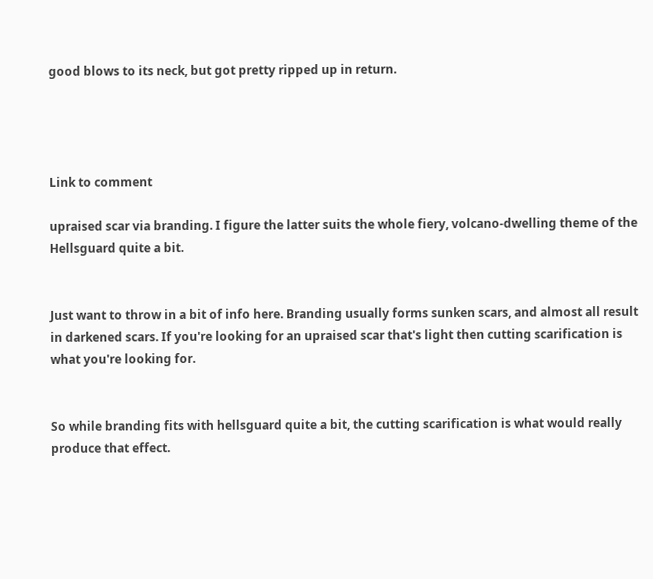good blows to its neck, but got pretty ripped up in return.




Link to comment

upraised scar via branding. I figure the latter suits the whole fiery, volcano-dwelling theme of the Hellsguard quite a bit.


Just want to throw in a bit of info here. Branding usually forms sunken scars, and almost all result in darkened scars. If you're looking for an upraised scar that's light then cutting scarification is what you're looking for.


So while branding fits with hellsguard quite a bit, the cutting scarification is what would really produce that effect.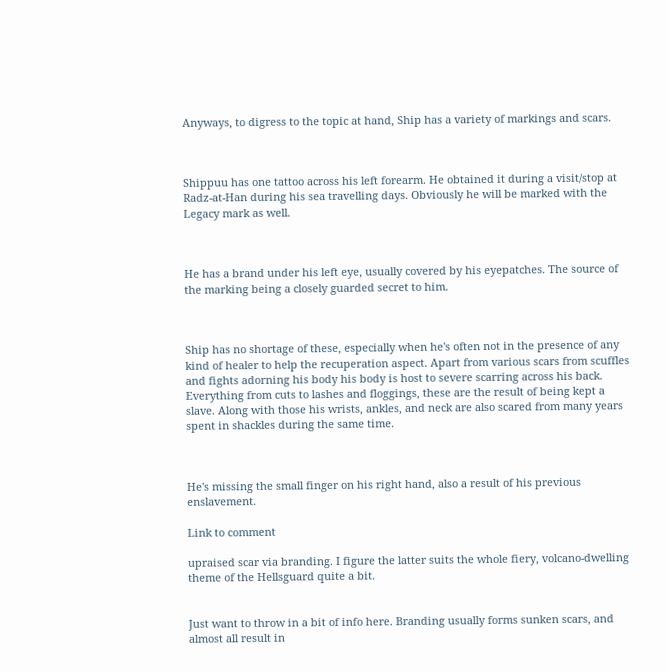Anyways, to digress to the topic at hand, Ship has a variety of markings and scars.



Shippuu has one tattoo across his left forearm. He obtained it during a visit/stop at Radz-at-Han during his sea travelling days. Obviously he will be marked with the Legacy mark as well.



He has a brand under his left eye, usually covered by his eyepatches. The source of the marking being a closely guarded secret to him.



Ship has no shortage of these, especially when he's often not in the presence of any kind of healer to help the recuperation aspect. Apart from various scars from scuffles and fights adorning his body his body is host to severe scarring across his back. Everything from cuts to lashes and floggings, these are the result of being kept a slave. Along with those his wrists, ankles, and neck are also scared from many years spent in shackles during the same time.



He's missing the small finger on his right hand, also a result of his previous enslavement.

Link to comment

upraised scar via branding. I figure the latter suits the whole fiery, volcano-dwelling theme of the Hellsguard quite a bit.


Just want to throw in a bit of info here. Branding usually forms sunken scars, and almost all result in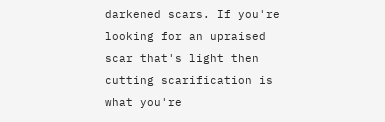darkened scars. If you're looking for an upraised scar that's light then cutting scarification is what you're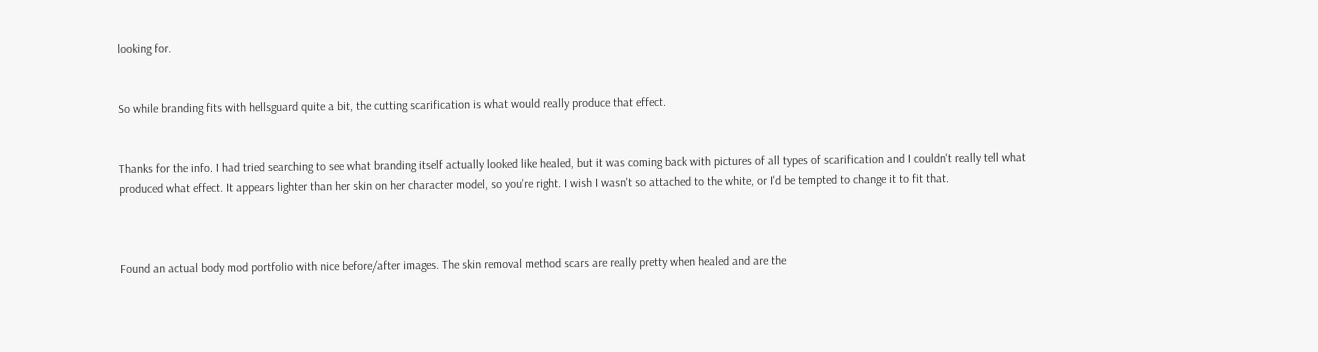looking for.


So while branding fits with hellsguard quite a bit, the cutting scarification is what would really produce that effect.


Thanks for the info. I had tried searching to see what branding itself actually looked like healed, but it was coming back with pictures of all types of scarification and I couldn't really tell what produced what effect. It appears lighter than her skin on her character model, so you're right. I wish I wasn't so attached to the white, or I'd be tempted to change it to fit that.



Found an actual body mod portfolio with nice before/after images. The skin removal method scars are really pretty when healed and are the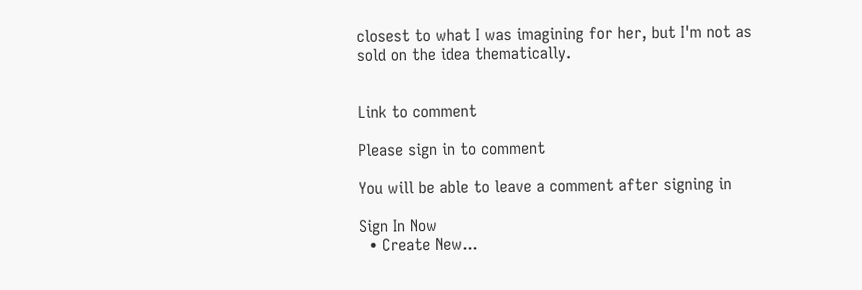closest to what I was imagining for her, but I'm not as sold on the idea thematically.


Link to comment

Please sign in to comment

You will be able to leave a comment after signing in

Sign In Now
  • Create New...